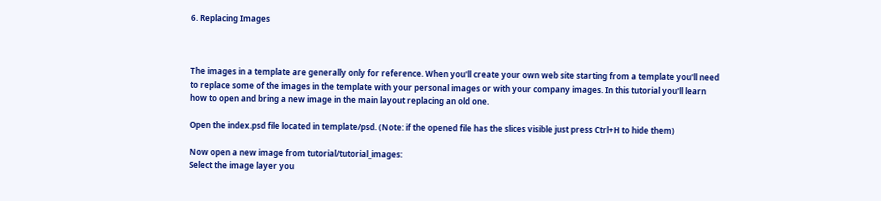6. Replacing Images



The images in a template are generally only for reference. When you'll create your own web site starting from a template you'll need to replace some of the images in the template with your personal images or with your company images. In this tutorial you'll learn how to open and bring a new image in the main layout replacing an old one.

Open the index.psd file located in template/psd. (Note: if the opened file has the slices visible just press Ctrl+H to hide them)

Now open a new image from tutorial/tutorial_images:
Select the image layer you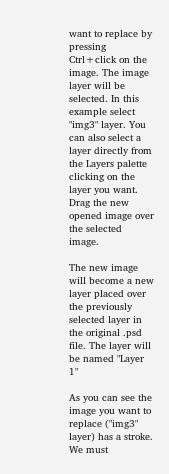want to replace by pressing Ctrl+click on the image. The image layer will be selected. In this example select "img3" layer. You can also select a layer directly from the Layers palette clicking on the layer you want.
Drag the new opened image over the selected image.

The new image will become a new layer placed over the previously selected layer in the original .psd file. The layer will be named "Layer 1"

As you can see the image you want to replace ("img3" layer) has a stroke. We must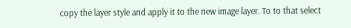copy the layer style and apply it to the new image layer. To to that select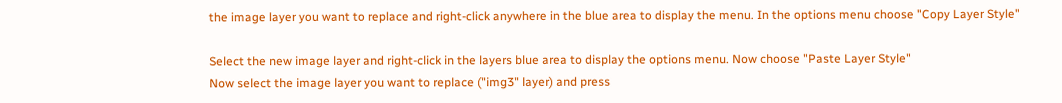the image layer you want to replace and right-click anywhere in the blue area to display the menu. In the options menu choose "Copy Layer Style"

Select the new image layer and right-click in the layers blue area to display the options menu. Now choose "Paste Layer Style"
Now select the image layer you want to replace ("img3" layer) and press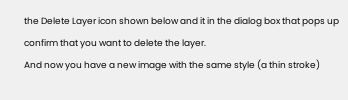the Delete Layer icon shown below and it in the dialog box that pops up confirm that you want to delete the layer.
And now you have a new image with the same style (a thin stroke)